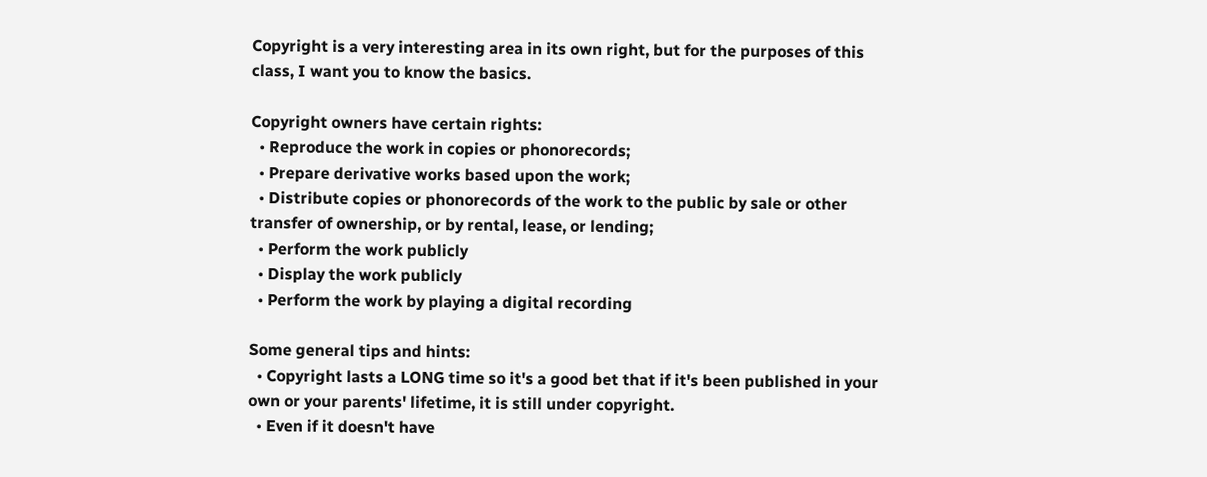Copyright is a very interesting area in its own right, but for the purposes of this class, I want you to know the basics.

Copyright owners have certain rights:
  • Reproduce the work in copies or phonorecords;
  • Prepare derivative works based upon the work;
  • Distribute copies or phonorecords of the work to the public by sale or other transfer of ownership, or by rental, lease, or lending;
  • Perform the work publicly
  • Display the work publicly
  • Perform the work by playing a digital recording

Some general tips and hints:
  • Copyright lasts a LONG time so it's a good bet that if it's been published in your own or your parents' lifetime, it is still under copyright.
  • Even if it doesn't have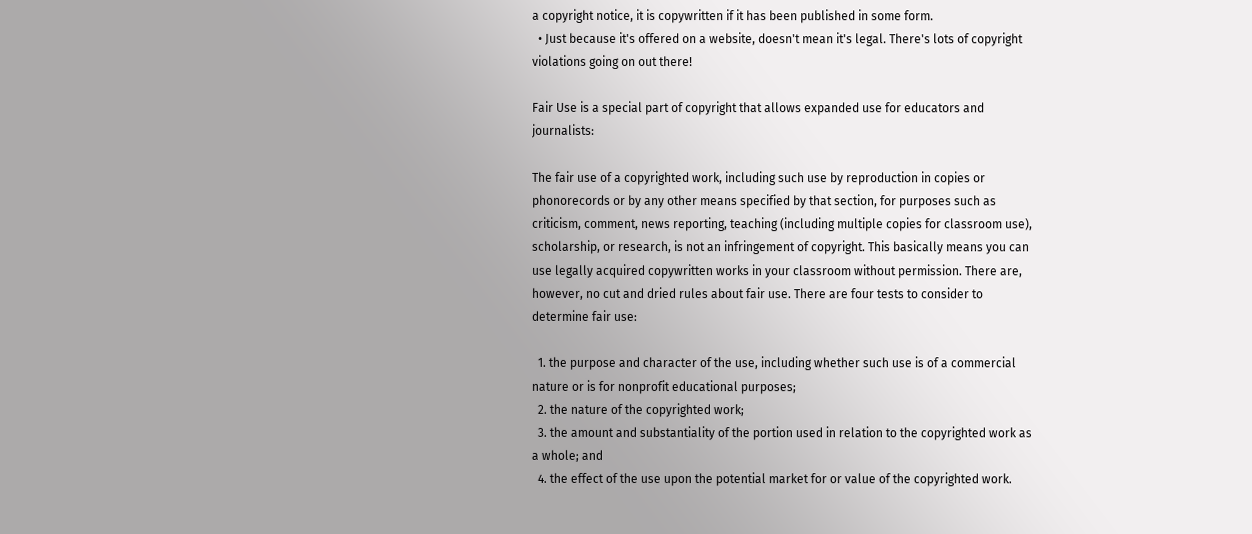a copyright notice, it is copywritten if it has been published in some form.
  • Just because it's offered on a website, doesn't mean it's legal. There's lots of copyright violations going on out there!

Fair Use is a special part of copyright that allows expanded use for educators and journalists:

The fair use of a copyrighted work, including such use by reproduction in copies or phonorecords or by any other means specified by that section, for purposes such as criticism, comment, news reporting, teaching (including multiple copies for classroom use), scholarship, or research, is not an infringement of copyright. This basically means you can use legally acquired copywritten works in your classroom without permission. There are, however, no cut and dried rules about fair use. There are four tests to consider to determine fair use:

  1. the purpose and character of the use, including whether such use is of a commercial nature or is for nonprofit educational purposes;
  2. the nature of the copyrighted work;
  3. the amount and substantiality of the portion used in relation to the copyrighted work as a whole; and
  4. the effect of the use upon the potential market for or value of the copyrighted work.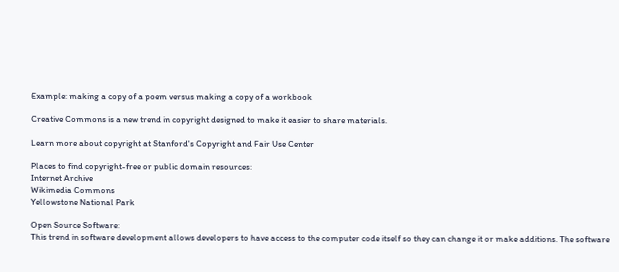Example: making a copy of a poem versus making a copy of a workbook

Creative Commons is a new trend in copyright designed to make it easier to share materials.

Learn more about copyright at Stanford's Copyright and Fair Use Center

Places to find copyright-free or public domain resources:
Internet Archive
Wikimedia Commons
Yellowstone National Park

Open Source Software:
This trend in software development allows developers to have access to the computer code itself so they can change it or make additions. The software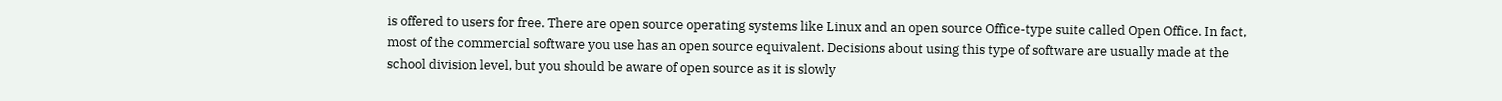is offered to users for free. There are open source operating systems like Linux and an open source Office-type suite called Open Office. In fact, most of the commercial software you use has an open source equivalent. Decisions about using this type of software are usually made at the school division level, but you should be aware of open source as it is slowly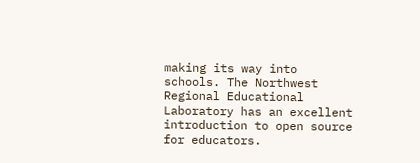making its way into schools. The Northwest Regional Educational Laboratory has an excellent introduction to open source for educators.